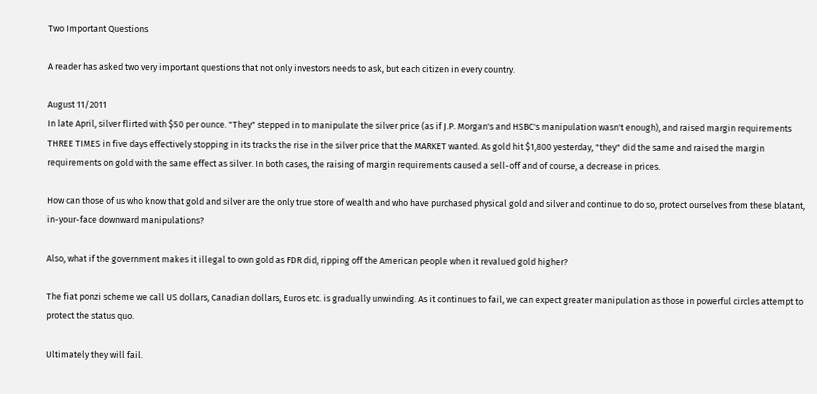Two Important Questions

A reader has asked two very important questions that not only investors needs to ask, but each citizen in every country.

August 11/2011
In late April, silver flirted with $50 per ounce. "They" stepped in to manipulate the silver price (as if J.P. Morgan's and HSBC's manipulation wasn't enough), and raised margin requirements THREE TIMES in five days effectively stopping in its tracks the rise in the silver price that the MARKET wanted. As gold hit $1,800 yesterday, "they" did the same and raised the margin requirements on gold with the same effect as silver. In both cases, the raising of margin requirements caused a sell-off and of course, a decrease in prices.

How can those of us who know that gold and silver are the only true store of wealth and who have purchased physical gold and silver and continue to do so, protect ourselves from these blatant, in-your-face downward manipulations?

Also, what if the government makes it illegal to own gold as FDR did, ripping off the American people when it revalued gold higher?

The fiat ponzi scheme we call US dollars, Canadian dollars, Euros etc. is gradually unwinding. As it continues to fail, we can expect greater manipulation as those in powerful circles attempt to protect the status quo.

Ultimately they will fail.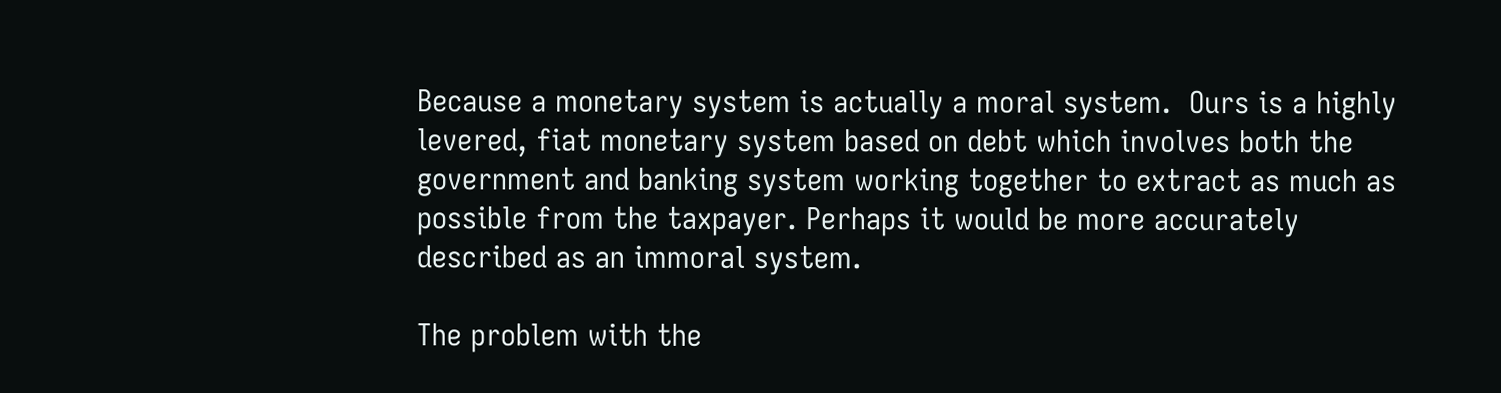Because a monetary system is actually a moral system.  Ours is a highly levered, fiat monetary system based on debt which involves both the government and banking system working together to extract as much as possible from the taxpayer. Perhaps it would be more accurately described as an immoral system.

The problem with the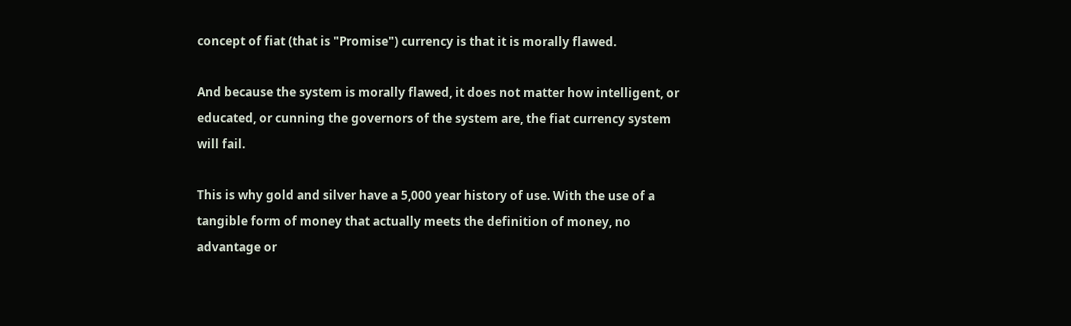concept of fiat (that is "Promise") currency is that it is morally flawed.

And because the system is morally flawed, it does not matter how intelligent, or educated, or cunning the governors of the system are, the fiat currency system will fail.

This is why gold and silver have a 5,000 year history of use. With the use of a tangible form of money that actually meets the definition of money, no advantage or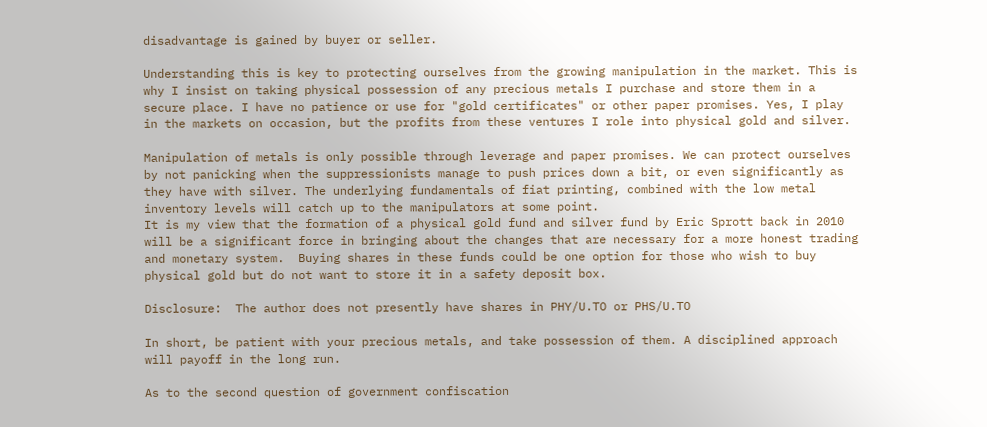disadvantage is gained by buyer or seller.

Understanding this is key to protecting ourselves from the growing manipulation in the market. This is why I insist on taking physical possession of any precious metals I purchase and store them in a secure place. I have no patience or use for "gold certificates" or other paper promises. Yes, I play in the markets on occasion, but the profits from these ventures I role into physical gold and silver.

Manipulation of metals is only possible through leverage and paper promises. We can protect ourselves by not panicking when the suppressionists manage to push prices down a bit, or even significantly as they have with silver. The underlying fundamentals of fiat printing, combined with the low metal inventory levels will catch up to the manipulators at some point.
It is my view that the formation of a physical gold fund and silver fund by Eric Sprott back in 2010 will be a significant force in bringing about the changes that are necessary for a more honest trading and monetary system.  Buying shares in these funds could be one option for those who wish to buy physical gold but do not want to store it in a safety deposit box.

Disclosure:  The author does not presently have shares in PHY/U.TO or PHS/U.TO

In short, be patient with your precious metals, and take possession of them. A disciplined approach will payoff in the long run.

As to the second question of government confiscation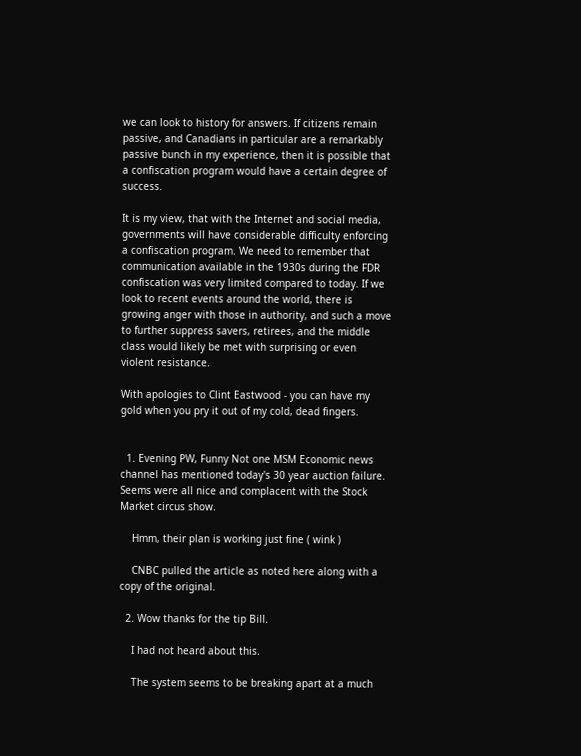we can look to history for answers. If citizens remain passive, and Canadians in particular are a remarkably passive bunch in my experience, then it is possible that a confiscation program would have a certain degree of success.

It is my view, that with the Internet and social media, governments will have considerable difficulty enforcing a confiscation program. We need to remember that communication available in the 1930s during the FDR confiscation was very limited compared to today. If we look to recent events around the world, there is growing anger with those in authority, and such a move to further suppress savers, retirees, and the middle class would likely be met with surprising or even violent resistance.

With apologies to Clint Eastwood - you can have my gold when you pry it out of my cold, dead fingers.


  1. Evening PW, Funny Not one MSM Economic news channel has mentioned today's 30 year auction failure. Seems were all nice and complacent with the Stock Market circus show.

    Hmm, their plan is working just fine ( wink )

    CNBC pulled the article as noted here along with a copy of the original.

  2. Wow thanks for the tip Bill.

    I had not heard about this.

    The system seems to be breaking apart at a much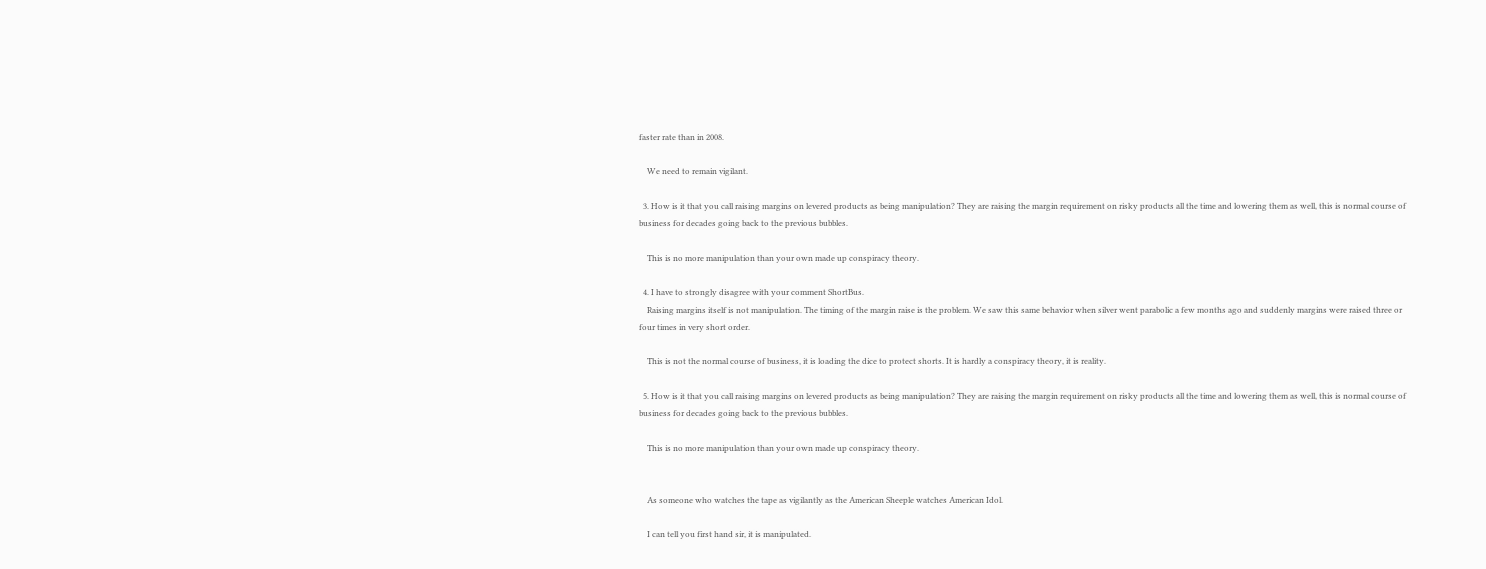faster rate than in 2008.

    We need to remain vigilant.

  3. How is it that you call raising margins on levered products as being manipulation? They are raising the margin requirement on risky products all the time and lowering them as well, this is normal course of business for decades going back to the previous bubbles.

    This is no more manipulation than your own made up conspiracy theory.

  4. I have to strongly disagree with your comment ShortBus.
    Raising margins itself is not manipulation. The timing of the margin raise is the problem. We saw this same behavior when silver went parabolic a few months ago and suddenly margins were raised three or four times in very short order.

    This is not the normal course of business, it is loading the dice to protect shorts. It is hardly a conspiracy theory, it is reality.

  5. How is it that you call raising margins on levered products as being manipulation? They are raising the margin requirement on risky products all the time and lowering them as well, this is normal course of business for decades going back to the previous bubbles.

    This is no more manipulation than your own made up conspiracy theory.


    As someone who watches the tape as vigilantly as the American Sheeple watches American Idol.

    I can tell you first hand sir, it is manipulated.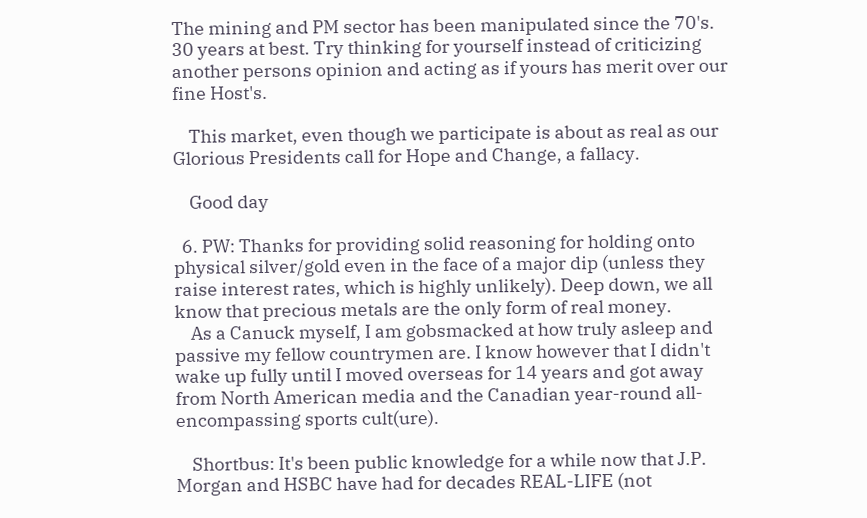The mining and PM sector has been manipulated since the 70's. 30 years at best. Try thinking for yourself instead of criticizing another persons opinion and acting as if yours has merit over our fine Host's.

    This market, even though we participate is about as real as our Glorious Presidents call for Hope and Change, a fallacy.

    Good day

  6. PW: Thanks for providing solid reasoning for holding onto physical silver/gold even in the face of a major dip (unless they raise interest rates, which is highly unlikely). Deep down, we all know that precious metals are the only form of real money.
    As a Canuck myself, I am gobsmacked at how truly asleep and passive my fellow countrymen are. I know however that I didn't wake up fully until I moved overseas for 14 years and got away from North American media and the Canadian year-round all-encompassing sports cult(ure).

    Shortbus: It's been public knowledge for a while now that J.P. Morgan and HSBC have had for decades REAL-LIFE (not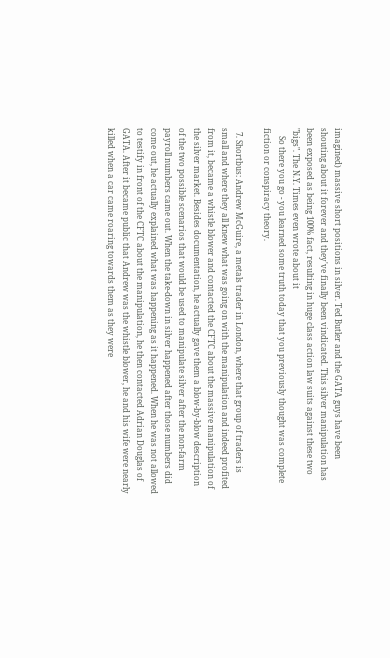imagined) massive short positions in silver. Ted Butler and the GATA guys have been shouting about it forever and they've finally been vindicated. This silver manipulation has been exposed as being 100% fact, resulting in huge class action law suits against these two "bigs". The N.Y. Times even wrote about it
    So there you go - you learned some truth today that you previously thought was complete fiction or conspiracy theory.

  7. Shortbus: Andrew McGuire, a metals trader in London, where that group of traders is small and where they all knew what was going on with the manipulation and indeed profited from it, became a whistle blower and contacted the CFTC about the massive manipulation of the silver market. Besides documentation, he actually gave them a blow-by-blow description of the two possible scenarios that would be used to manipulate silver after the non-farm payroll numbers came out. When the take-down in silver happened after those numbers did come out, he actually explained what was happening as it happened. When he was not allowed to testify in front of the CFTC about the manipulation, he then contacted Adrian Douglas of GATA. After it became public that Andrew was the whistle blower, he and his wife were nearly killed when a car came roaring towards them as they were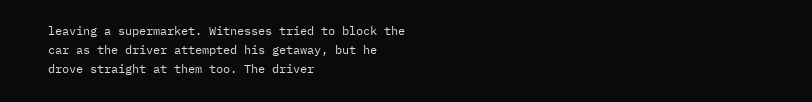leaving a supermarket. Witnesses tried to block the car as the driver attempted his getaway, but he drove straight at them too. The driver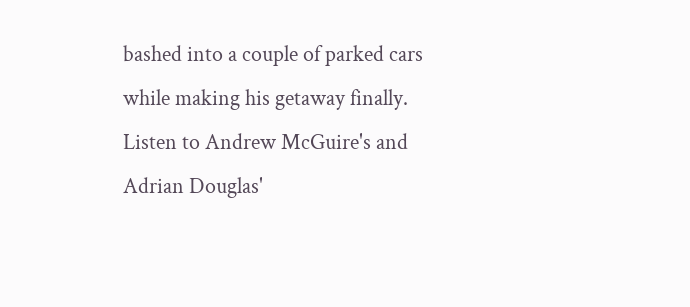bashed into a couple of parked cars while making his getaway finally. Listen to Andrew McGuire's and Adrian Douglas'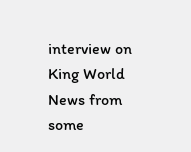interview on King World News from some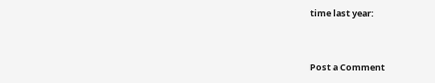time last year:


Post a Comment